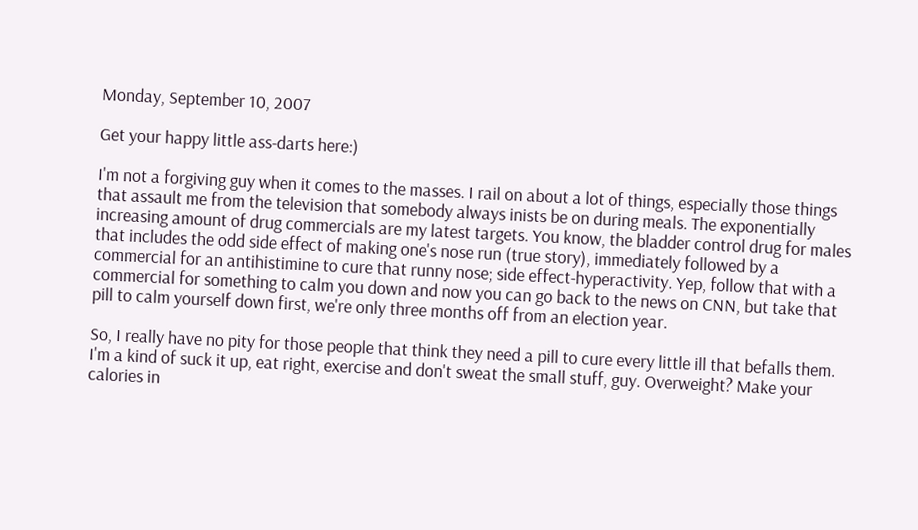Monday, September 10, 2007

Get your happy little ass-darts here:)

I'm not a forgiving guy when it comes to the masses. I rail on about a lot of things, especially those things that assault me from the television that somebody always inists be on during meals. The exponentially increasing amount of drug commercials are my latest targets. You know, the bladder control drug for males that includes the odd side effect of making one's nose run (true story), immediately followed by a commercial for an antihistimine to cure that runny nose; side effect-hyperactivity. Yep, follow that with a commercial for something to calm you down and now you can go back to the news on CNN, but take that pill to calm yourself down first, we're only three months off from an election year.

So, I really have no pity for those people that think they need a pill to cure every little ill that befalls them. I'm a kind of suck it up, eat right, exercise and don't sweat the small stuff, guy. Overweight? Make your calories in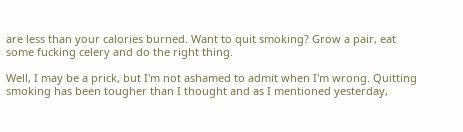are less than your calories burned. Want to quit smoking? Grow a pair, eat some fucking celery and do the right thing.

Well, I may be a prick, but I'm not ashamed to admit when I'm wrong. Quitting smoking has been tougher than I thought and as I mentioned yesterday,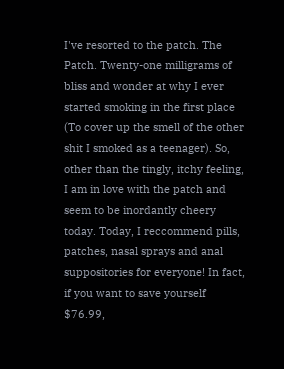I've resorted to the patch. The Patch. Twenty-one milligrams of bliss and wonder at why I ever started smoking in the first place (To cover up the smell of the other shit I smoked as a teenager). So, other than the tingly, itchy feeling, I am in love with the patch and seem to be inordantly cheery today. Today, I reccommend pills, patches, nasal sprays and anal suppositories for everyone! In fact, if you want to save yourself $76.99,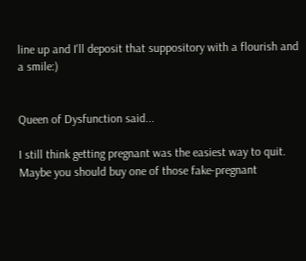line up and I'll deposit that suppository with a flourish and a smile:)


Queen of Dysfunction said...

I still think getting pregnant was the easiest way to quit. Maybe you should buy one of those fake-pregnant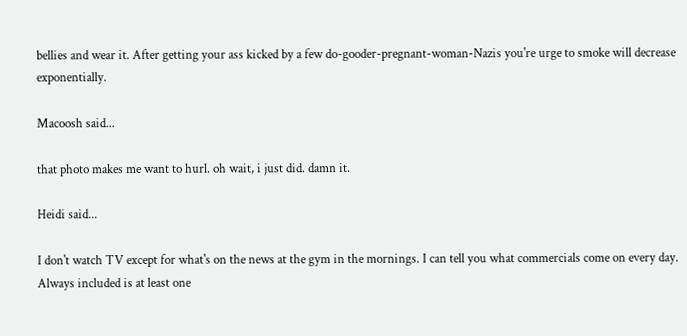bellies and wear it. After getting your ass kicked by a few do-gooder-pregnant-woman-Nazis you're urge to smoke will decrease exponentially.

Macoosh said...

that photo makes me want to hurl. oh wait, i just did. damn it.

Heidi said...

I don't watch TV except for what's on the news at the gym in the mornings. I can tell you what commercials come on every day. Always included is at least one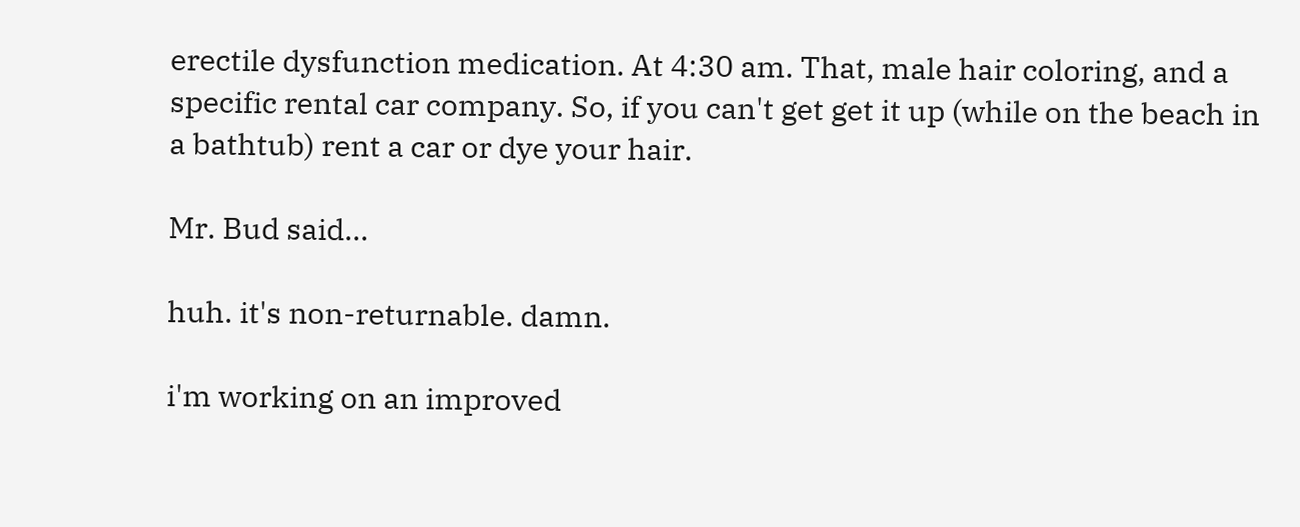erectile dysfunction medication. At 4:30 am. That, male hair coloring, and a specific rental car company. So, if you can't get get it up (while on the beach in a bathtub) rent a car or dye your hair.

Mr. Bud said...

huh. it's non-returnable. damn.

i'm working on an improved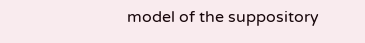model of the suppository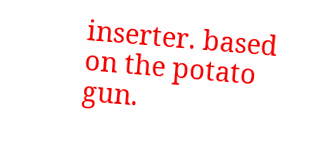inserter. based on the potato gun.